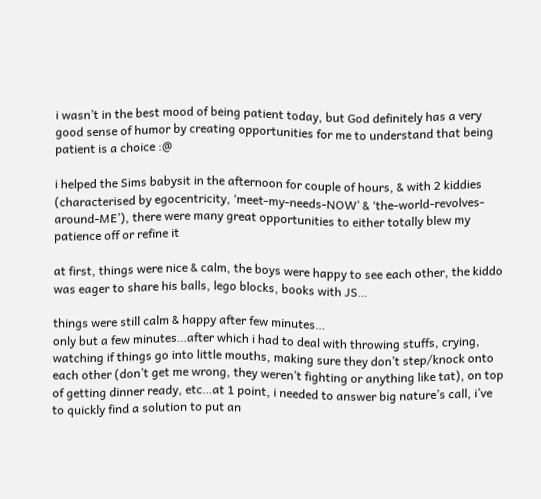i wasn’t in the best mood of being patient today, but God definitely has a very good sense of humor by creating opportunities for me to understand that being patient is a choice :@

i helped the Sims babysit in the afternoon for couple of hours, & with 2 kiddies (characterised by egocentricity, ‘meet-my-needs-NOW’ & ‘the-world-revolves-around-ME’), there were many great opportunities to either totally blew my patience off or refine it

at first, things were nice & calm, the boys were happy to see each other, the kiddo was eager to share his balls, lego blocks, books with JS…

things were still calm & happy after few minutes…
only but a few minutes…after which i had to deal with throwing stuffs, crying, watching if things go into little mouths, making sure they don’t step/knock onto each other (don’t get me wrong, they weren’t fighting or anything like tat), on top of getting dinner ready, etc…at 1 point, i needed to answer big nature’s call, i’ve to quickly find a solution to put an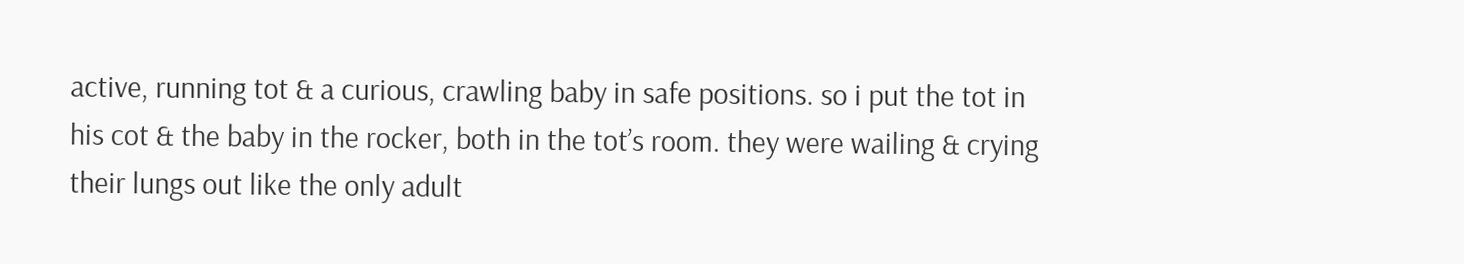active, running tot & a curious, crawling baby in safe positions. so i put the tot in his cot & the baby in the rocker, both in the tot’s room. they were wailing & crying their lungs out like the only adult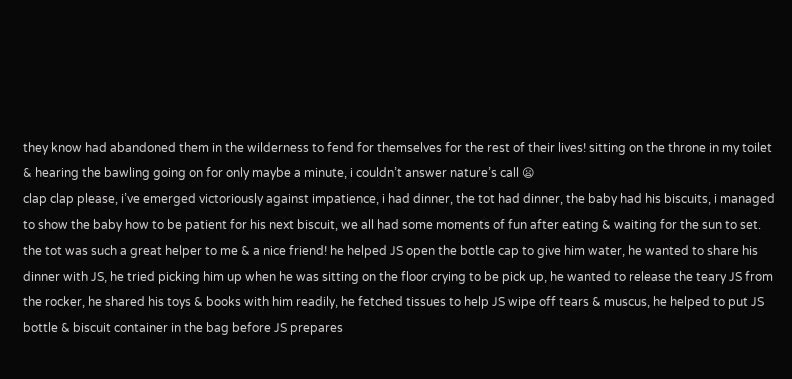they know had abandoned them in the wilderness to fend for themselves for the rest of their lives! sitting on the throne in my toilet & hearing the bawling going on for only maybe a minute, i couldn’t answer nature’s call 😦
clap clap please, i’ve emerged victoriously against impatience, i had dinner, the tot had dinner, the baby had his biscuits, i managed to show the baby how to be patient for his next biscuit, we all had some moments of fun after eating & waiting for the sun to set. the tot was such a great helper to me & a nice friend! he helped JS open the bottle cap to give him water, he wanted to share his dinner with JS, he tried picking him up when he was sitting on the floor crying to be pick up, he wanted to release the teary JS from the rocker, he shared his toys & books with him readily, he fetched tissues to help JS wipe off tears & muscus, he helped to put JS bottle & biscuit container in the bag before JS prepares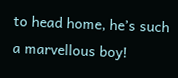to head home, he’s such a marvellous boy!